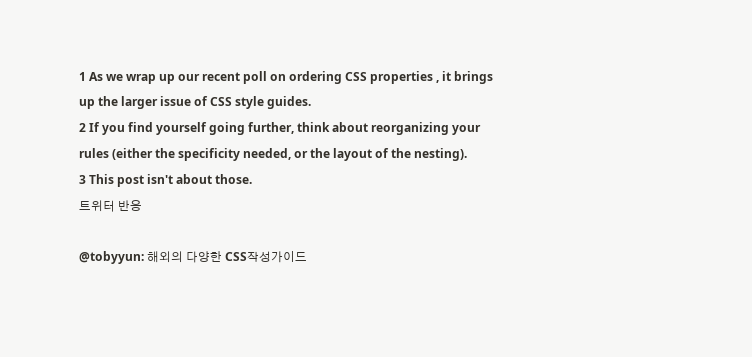1 As we wrap up our recent poll on ordering CSS properties , it brings up the larger issue of CSS style guides.
2 If you find yourself going further, think about reorganizing your rules (either the specificity needed, or the layout of the nesting).
3 This post isn't about those.
트위터 반응

@tobyyun: 해외의 다양한 CSS작성가이드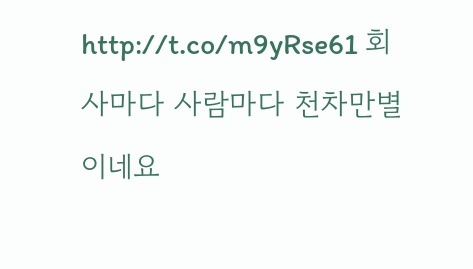http://t.co/m9yRse61 회사마다 사람마다 천차만별이네요